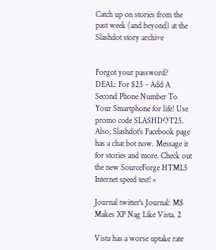Catch up on stories from the past week (and beyond) at the Slashdot story archive


Forgot your password?
DEAL: For $25 - Add A Second Phone Number To Your Smartphone for life! Use promo code SLASHDOT25. Also, Slashdot's Facebook page has a chat bot now. Message it for stories and more. Check out the new SourceForge HTML5 Internet speed test! ×

Journal twitter's Journal: M$ Makes XP Nag Like Vista. 2

Vista has a worse uptake rate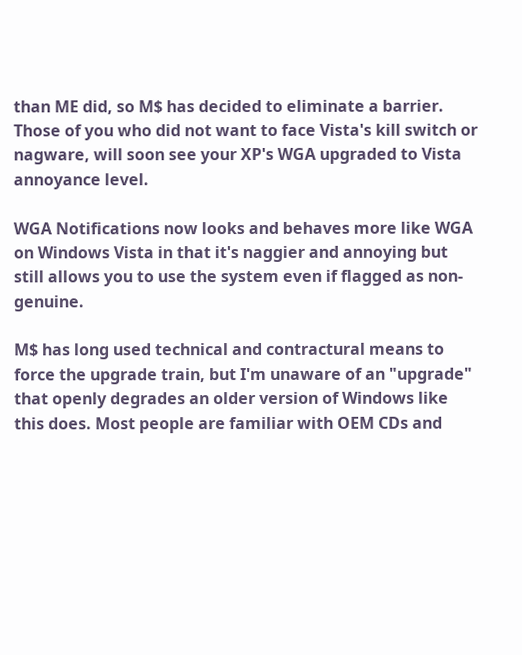than ME did, so M$ has decided to eliminate a barrier. Those of you who did not want to face Vista's kill switch or nagware, will soon see your XP's WGA upgraded to Vista annoyance level.

WGA Notifications now looks and behaves more like WGA on Windows Vista in that it's naggier and annoying but still allows you to use the system even if flagged as non-genuine.

M$ has long used technical and contractural means to force the upgrade train, but I'm unaware of an "upgrade" that openly degrades an older version of Windows like this does. Most people are familiar with OEM CDs and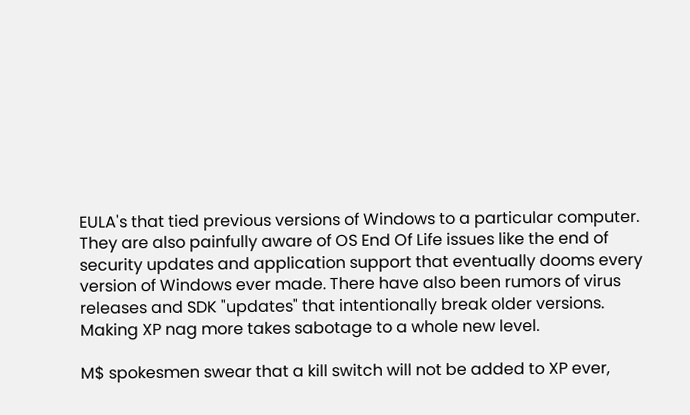EULA's that tied previous versions of Windows to a particular computer. They are also painfully aware of OS End Of Life issues like the end of security updates and application support that eventually dooms every version of Windows ever made. There have also been rumors of virus releases and SDK "updates" that intentionally break older versions. Making XP nag more takes sabotage to a whole new level.

M$ spokesmen swear that a kill switch will not be added to XP ever,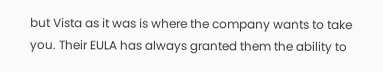but Vista as it was is where the company wants to take you. Their EULA has always granted them the ability to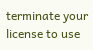terminate your license to use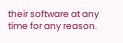their software at any time for any reason.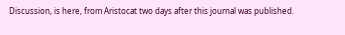Discussion, is here, from Aristocat two days after this journal was published.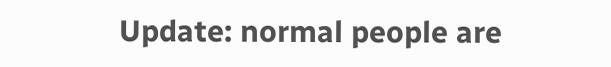Update: normal people are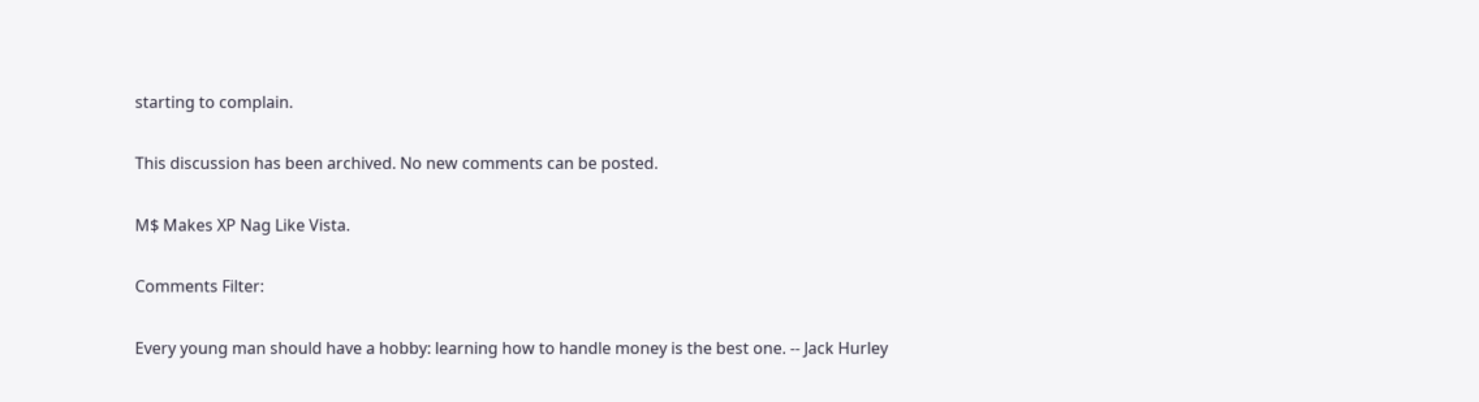starting to complain.

This discussion has been archived. No new comments can be posted.

M$ Makes XP Nag Like Vista.

Comments Filter:

Every young man should have a hobby: learning how to handle money is the best one. -- Jack Hurley